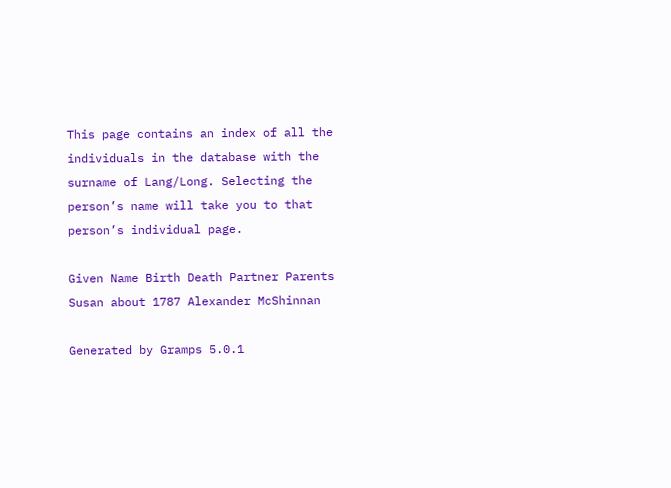This page contains an index of all the individuals in the database with the surname of Lang/Long. Selecting the person’s name will take you to that person’s individual page.

Given Name Birth Death Partner Parents
Susan about 1787 Alexander McShinnan

Generated by Gramps 5.0.1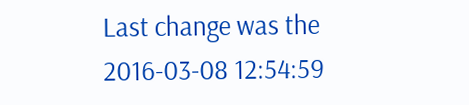Last change was the 2016-03-08 12:54:59